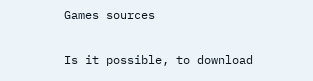Games sources

Is it possible, to download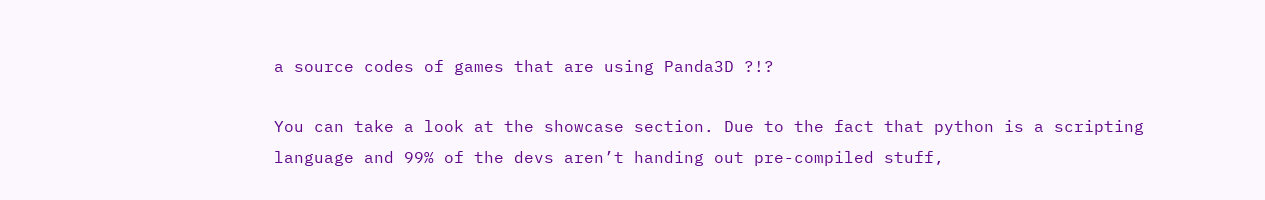a source codes of games that are using Panda3D ?!?

You can take a look at the showcase section. Due to the fact that python is a scripting language and 99% of the devs aren’t handing out pre-compiled stuff,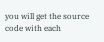you will get the source code with each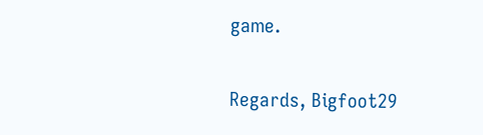game.

Regards, Bigfoot29